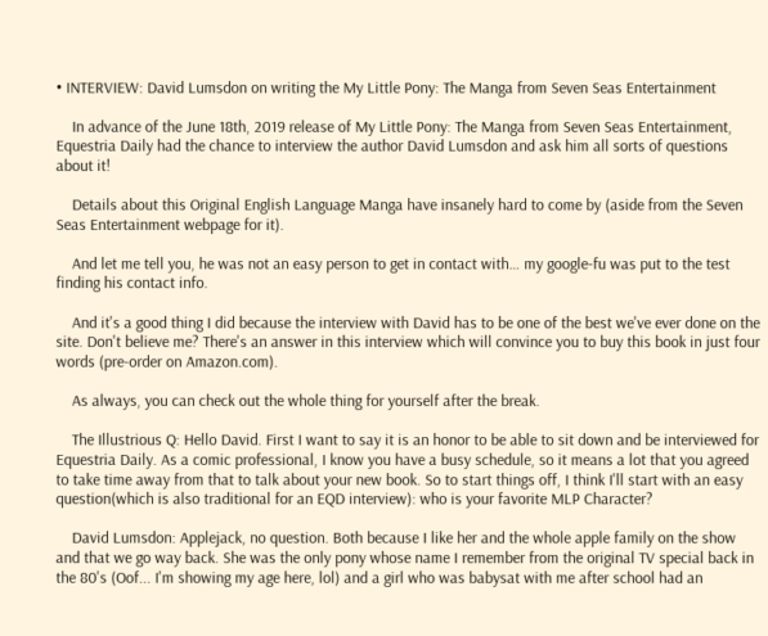• INTERVIEW: David Lumsdon on writing the My Little Pony: The Manga from Seven Seas Entertainment

    In advance of the June 18th, 2019 release of My Little Pony: The Manga from Seven Seas Entertainment, Equestria Daily had the chance to interview the author David Lumsdon and ask him all sorts of questions about it!

    Details about this Original English Language Manga have insanely hard to come by (aside from the Seven Seas Entertainment webpage for it).

    And let me tell you, he was not an easy person to get in contact with… my google-fu was put to the test finding his contact info.

    And it's a good thing I did because the interview with David has to be one of the best we've ever done on the site. Don't believe me? There's an answer in this interview which will convince you to buy this book in just four words (pre-order on Amazon.com).

    As always, you can check out the whole thing for yourself after the break.

    The Illustrious Q: Hello David. First I want to say it is an honor to be able to sit down and be interviewed for Equestria Daily. As a comic professional, I know you have a busy schedule, so it means a lot that you agreed to take time away from that to talk about your new book. So to start things off, I think I'll start with an easy question(which is also traditional for an EQD interview): who is your favorite MLP Character?

    David Lumsdon: Applejack, no question. Both because I like her and the whole apple family on the show and that we go way back. She was the only pony whose name I remember from the original TV special back in the 80's (Oof... I'm showing my age here, lol) and a girl who was babysat with me after school had an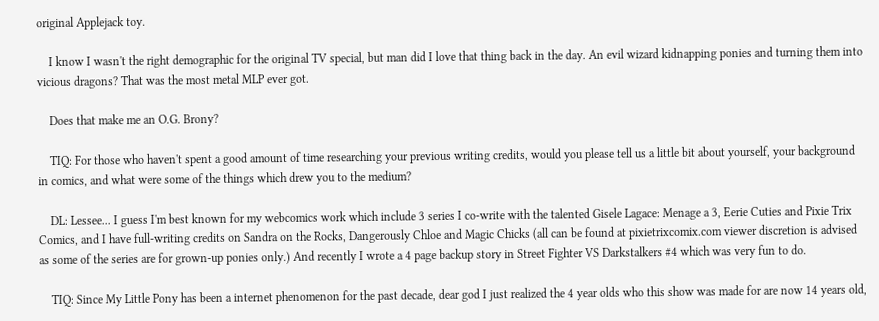original Applejack toy.

    I know I wasn't the right demographic for the original TV special, but man did I love that thing back in the day. An evil wizard kidnapping ponies and turning them into vicious dragons? That was the most metal MLP ever got.

    Does that make me an O.G. Brony?

    TIQ: For those who haven't spent a good amount of time researching your previous writing credits, would you please tell us a little bit about yourself, your background in comics, and what were some of the things which drew you to the medium?

    DL: Lessee... I guess I'm best known for my webcomics work which include 3 series I co-write with the talented Gisele Lagace: Menage a 3, Eerie Cuties and Pixie Trix Comics, and I have full-writing credits on Sandra on the Rocks, Dangerously Chloe and Magic Chicks (all can be found at pixietrixcomix.com viewer discretion is advised as some of the series are for grown-up ponies only.) And recently I wrote a 4 page backup story in Street Fighter VS Darkstalkers #4 which was very fun to do.

    TIQ: Since My Little Pony has been a internet phenomenon for the past decade, dear god I just realized the 4 year olds who this show was made for are now 14 years old,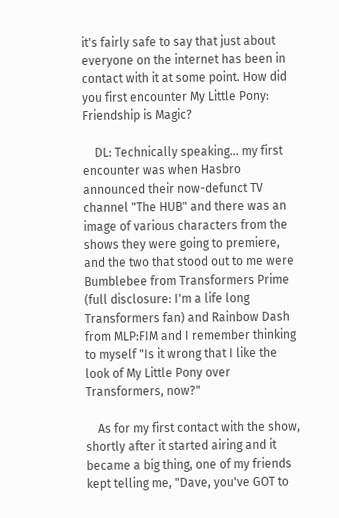it's fairly safe to say that just about everyone on the internet has been in contact with it at some point. How did you first encounter My Little Pony: Friendship is Magic?

    DL: Technically speaking... my first encounter was when Hasbro announced their now-defunct TV channel "The HUB" and there was an image of various characters from the shows they were going to premiere, and the two that stood out to me were Bumblebee from Transformers Prime (full disclosure: I'm a life long Transformers fan) and Rainbow Dash from MLP:FIM and I remember thinking to myself "Is it wrong that I like the look of My Little Pony over Transformers, now?"

    As for my first contact with the show, shortly after it started airing and it became a big thing, one of my friends kept telling me, "Dave, you've GOT to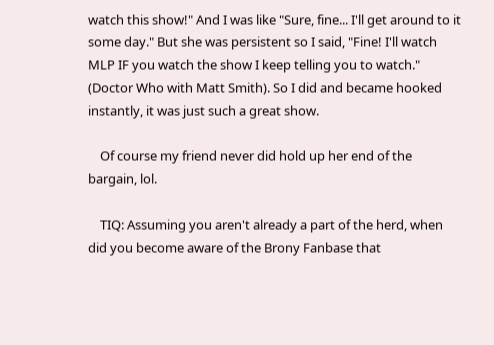watch this show!" And I was like "Sure, fine... I'll get around to it some day." But she was persistent so I said, "Fine! I'll watch MLP IF you watch the show I keep telling you to watch." (Doctor Who with Matt Smith). So I did and became hooked instantly, it was just such a great show.

    Of course my friend never did hold up her end of the bargain, lol.

    TIQ: Assuming you aren't already a part of the herd, when did you become aware of the Brony Fanbase that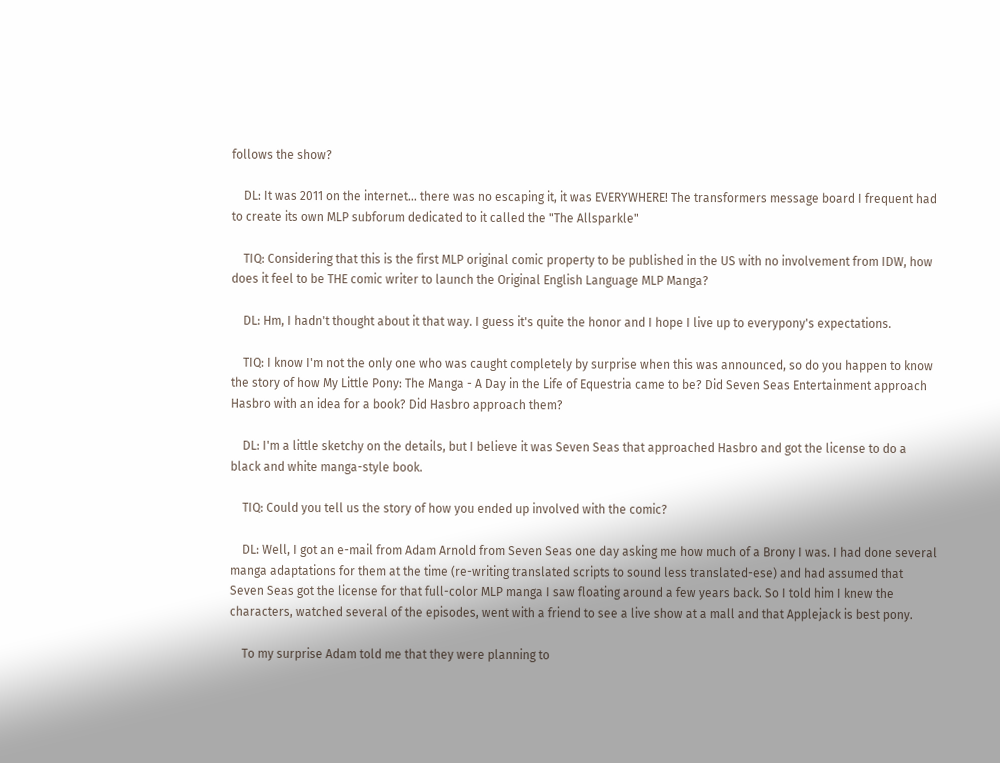follows the show?

    DL: It was 2011 on the internet... there was no escaping it, it was EVERYWHERE! The transformers message board I frequent had to create its own MLP subforum dedicated to it called the "The Allsparkle"

    TIQ: Considering that this is the first MLP original comic property to be published in the US with no involvement from IDW, how does it feel to be THE comic writer to launch the Original English Language MLP Manga?

    DL: Hm, I hadn't thought about it that way. I guess it's quite the honor and I hope I live up to everypony's expectations.

    TIQ: I know I'm not the only one who was caught completely by surprise when this was announced, so do you happen to know the story of how My Little Pony: The Manga - A Day in the Life of Equestria came to be? Did Seven Seas Entertainment approach Hasbro with an idea for a book? Did Hasbro approach them?

    DL: I'm a little sketchy on the details, but I believe it was Seven Seas that approached Hasbro and got the license to do a black and white manga-style book.

    TIQ: Could you tell us the story of how you ended up involved with the comic?

    DL: Well, I got an e-mail from Adam Arnold from Seven Seas one day asking me how much of a Brony I was. I had done several manga adaptations for them at the time (re-writing translated scripts to sound less translated-ese) and had assumed that Seven Seas got the license for that full-color MLP manga I saw floating around a few years back. So I told him I knew the characters, watched several of the episodes, went with a friend to see a live show at a mall and that Applejack is best pony.

    To my surprise Adam told me that they were planning to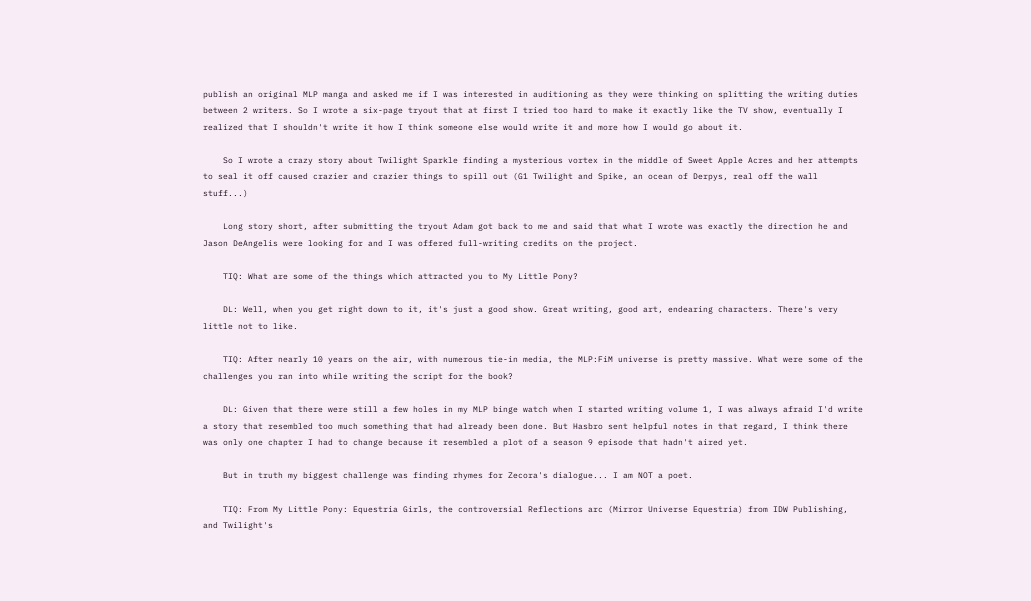publish an original MLP manga and asked me if I was interested in auditioning as they were thinking on splitting the writing duties between 2 writers. So I wrote a six-page tryout that at first I tried too hard to make it exactly like the TV show, eventually I realized that I shouldn't write it how I think someone else would write it and more how I would go about it.

    So I wrote a crazy story about Twilight Sparkle finding a mysterious vortex in the middle of Sweet Apple Acres and her attempts to seal it off caused crazier and crazier things to spill out (G1 Twilight and Spike, an ocean of Derpys, real off the wall stuff...)

    Long story short, after submitting the tryout Adam got back to me and said that what I wrote was exactly the direction he and Jason DeAngelis were looking for and I was offered full-writing credits on the project.

    TIQ: What are some of the things which attracted you to My Little Pony?

    DL: Well, when you get right down to it, it's just a good show. Great writing, good art, endearing characters. There's very little not to like.

    TIQ: After nearly 10 years on the air, with numerous tie-in media, the MLP:FiM universe is pretty massive. What were some of the challenges you ran into while writing the script for the book?

    DL: Given that there were still a few holes in my MLP binge watch when I started writing volume 1, I was always afraid I'd write a story that resembled too much something that had already been done. But Hasbro sent helpful notes in that regard, I think there was only one chapter I had to change because it resembled a plot of a season 9 episode that hadn't aired yet.

    But in truth my biggest challenge was finding rhymes for Zecora's dialogue... I am NOT a poet.

    TIQ: From My Little Pony: Equestria Girls, the controversial Reflections arc (Mirror Universe Equestria) from IDW Publishing, and Twilight's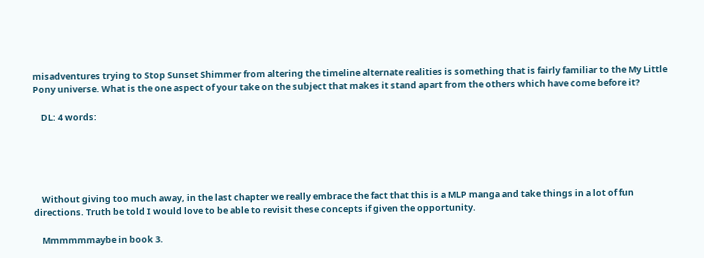misadventures trying to Stop Sunset Shimmer from altering the timeline alternate realities is something that is fairly familiar to the My Little Pony universe. What is the one aspect of your take on the subject that makes it stand apart from the others which have come before it?

    DL: 4 words:





    Without giving too much away, in the last chapter we really embrace the fact that this is a MLP manga and take things in a lot of fun directions. Truth be told I would love to be able to revisit these concepts if given the opportunity.

    Mmmmmmaybe in book 3.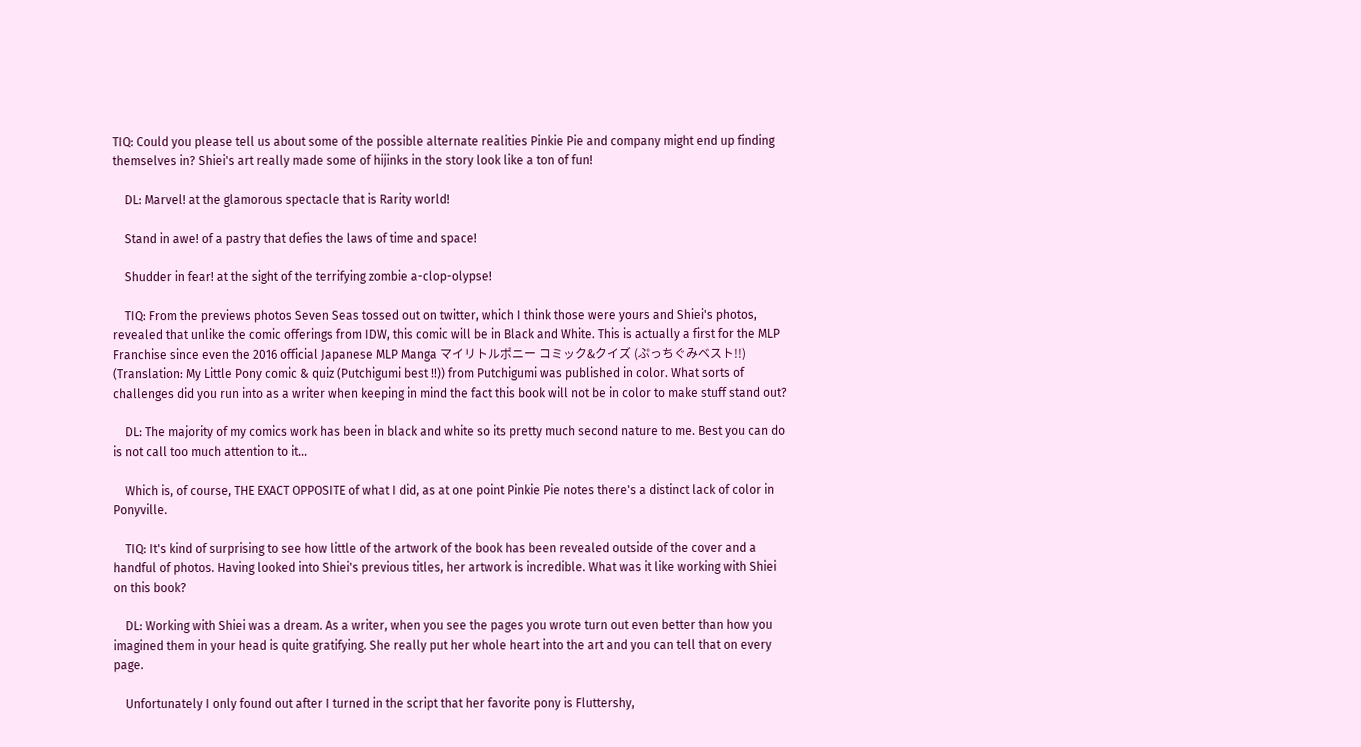TIQ: Could you please tell us about some of the possible alternate realities Pinkie Pie and company might end up finding themselves in? Shiei's art really made some of hijinks in the story look like a ton of fun!

    DL: Marvel! at the glamorous spectacle that is Rarity world!

    Stand in awe! of a pastry that defies the laws of time and space!

    Shudder in fear! at the sight of the terrifying zombie a-clop-olypse!

    TIQ: From the previews photos Seven Seas tossed out on twitter, which I think those were yours and Shiei's photos, revealed that unlike the comic offerings from IDW, this comic will be in Black and White. This is actually a first for the MLP Franchise since even the 2016 official Japanese MLP Manga マイリトルポニー コミック&クイズ (ぷっちぐみベスト!!) (Translation: My Little Pony comic & quiz (Putchigumi best !!)) from Putchigumi was published in color. What sorts of challenges did you run into as a writer when keeping in mind the fact this book will not be in color to make stuff stand out?

    DL: The majority of my comics work has been in black and white so its pretty much second nature to me. Best you can do is not call too much attention to it...

    Which is, of course, THE EXACT OPPOSITE of what I did, as at one point Pinkie Pie notes there's a distinct lack of color in Ponyville.

    TIQ: It's kind of surprising to see how little of the artwork of the book has been revealed outside of the cover and a handful of photos. Having looked into Shiei's previous titles, her artwork is incredible. What was it like working with Shiei on this book?

    DL: Working with Shiei was a dream. As a writer, when you see the pages you wrote turn out even better than how you imagined them in your head is quite gratifying. She really put her whole heart into the art and you can tell that on every page.

    Unfortunately I only found out after I turned in the script that her favorite pony is Fluttershy,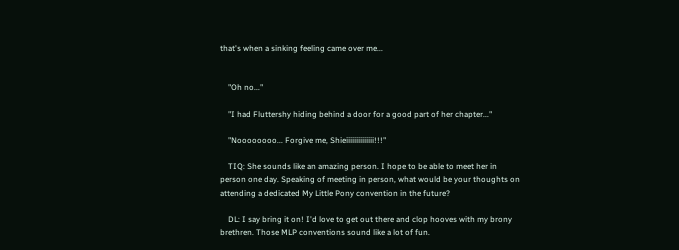that's when a sinking feeling came over me...


    "Oh no..."

    "I had Fluttershy hiding behind a door for a good part of her chapter..."

    "Noooooooo... Forgive me, Shieiiiiiiiiiiiiii!!!"

    TIQ: She sounds like an amazing person. I hope to be able to meet her in person one day. Speaking of meeting in person, what would be your thoughts on attending a dedicated My Little Pony convention in the future?

    DL: I say bring it on! I'd love to get out there and clop hooves with my brony brethren. Those MLP conventions sound like a lot of fun.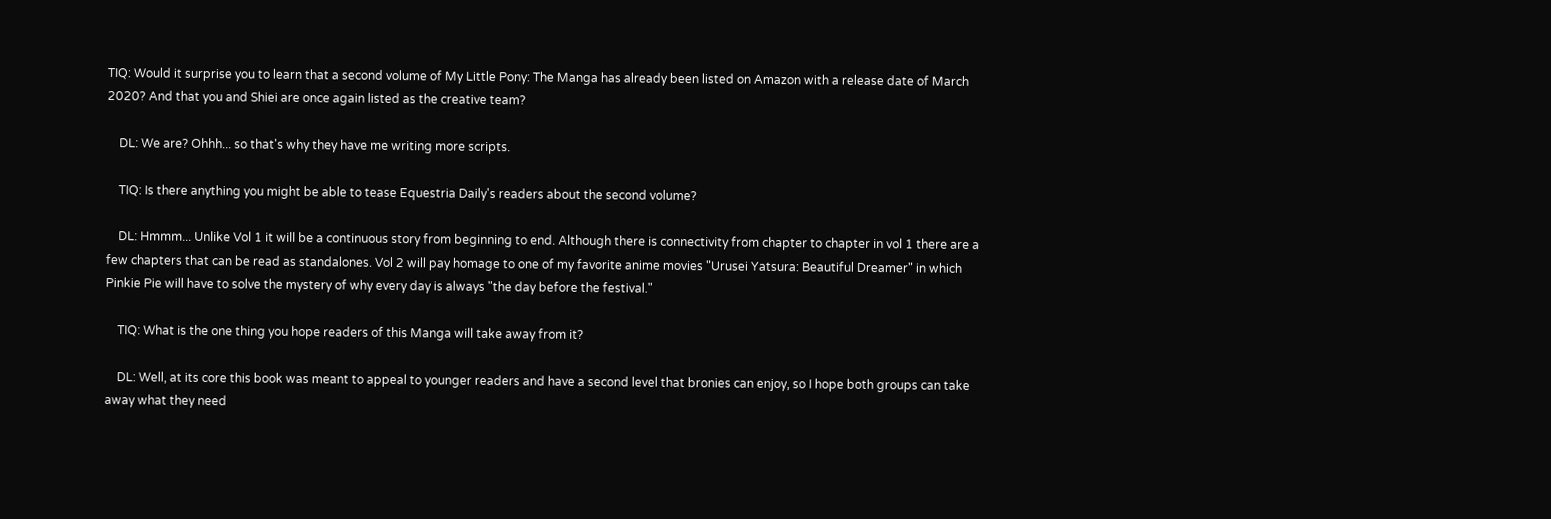TIQ: Would it surprise you to learn that a second volume of My Little Pony: The Manga has already been listed on Amazon with a release date of March 2020? And that you and Shiei are once again listed as the creative team?

    DL: We are? Ohhh... so that's why they have me writing more scripts.

    TIQ: Is there anything you might be able to tease Equestria Daily's readers about the second volume?

    DL: Hmmm... Unlike Vol 1 it will be a continuous story from beginning to end. Although there is connectivity from chapter to chapter in vol 1 there are a few chapters that can be read as standalones. Vol 2 will pay homage to one of my favorite anime movies "Urusei Yatsura: Beautiful Dreamer" in which Pinkie Pie will have to solve the mystery of why every day is always "the day before the festival."

    TIQ: What is the one thing you hope readers of this Manga will take away from it?

    DL: Well, at its core this book was meant to appeal to younger readers and have a second level that bronies can enjoy, so I hope both groups can take away what they need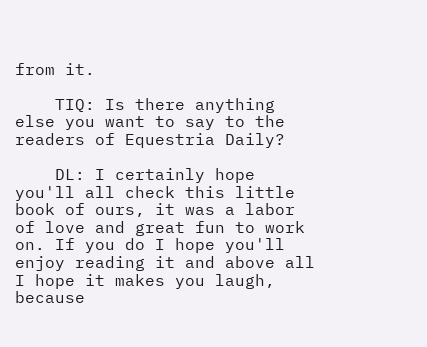from it.

    TIQ: Is there anything else you want to say to the readers of Equestria Daily?

    DL: I certainly hope you'll all check this little book of ours, it was a labor of love and great fun to work on. If you do I hope you'll enjoy reading it and above all I hope it makes you laugh, because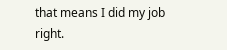that means I did my job right.